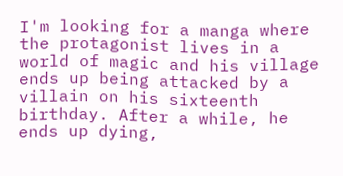I'm looking for a manga where the protagonist lives in a world of magic and his village ends up being attacked by a villain on his sixteenth birthday. After a while, he ends up dying,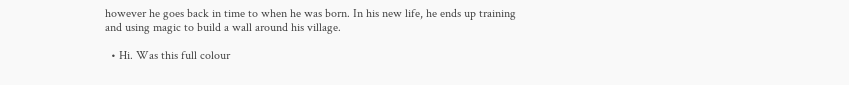however he goes back in time to when he was born. In his new life, he ends up training and using magic to build a wall around his village.

  • Hi. Was this full colour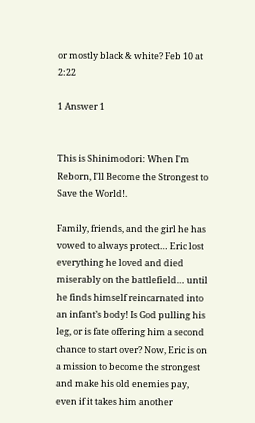or mostly black & white? Feb 10 at 2:22

1 Answer 1


This is Shinimodori: When I'm Reborn, I'll Become the Strongest to Save the World!.

Family, friends, and the girl he has vowed to always protect… Eric lost everything he loved and died miserably on the battlefield… until he finds himself reincarnated into an infant’s body! Is God pulling his leg, or is fate offering him a second chance to start over? Now, Eric is on a mission to become the strongest and make his old enemies pay, even if it takes him another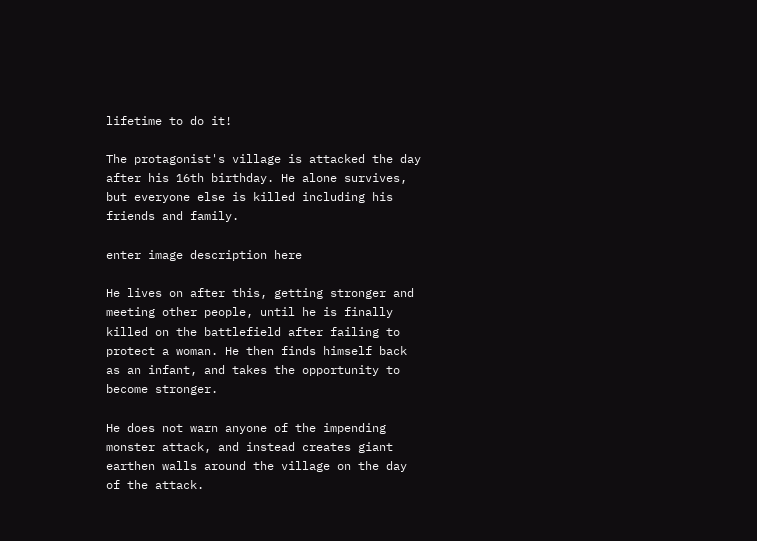lifetime to do it!

The protagonist's village is attacked the day after his 16th birthday. He alone survives, but everyone else is killed including his friends and family.

enter image description here

He lives on after this, getting stronger and meeting other people, until he is finally killed on the battlefield after failing to protect a woman. He then finds himself back as an infant, and takes the opportunity to become stronger.

He does not warn anyone of the impending monster attack, and instead creates giant earthen walls around the village on the day of the attack.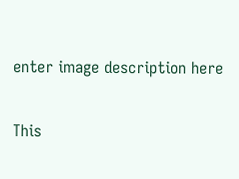enter image description here

This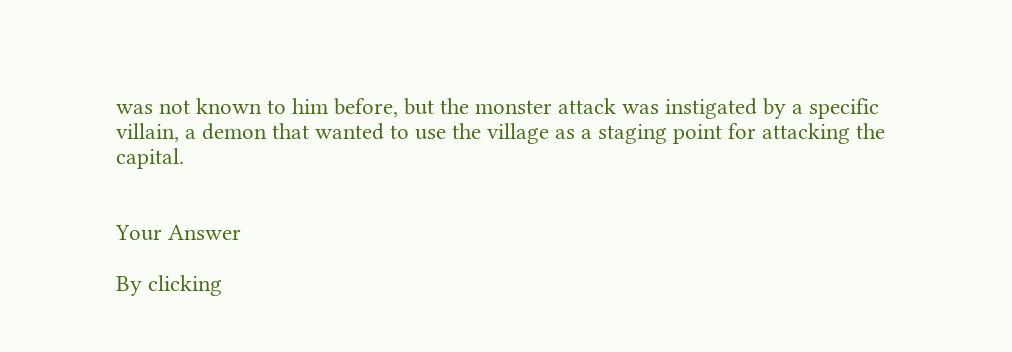was not known to him before, but the monster attack was instigated by a specific villain, a demon that wanted to use the village as a staging point for attacking the capital.


Your Answer

By clicking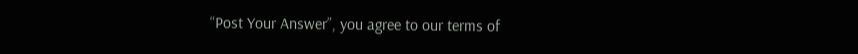“Post Your Answer”, you agree to our terms of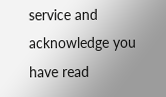service and acknowledge you have read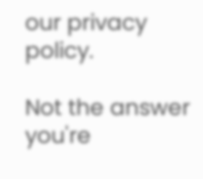our privacy policy.

Not the answer you're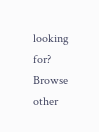looking for? Browse other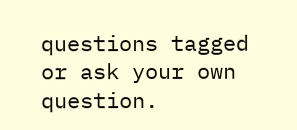questions tagged or ask your own question.